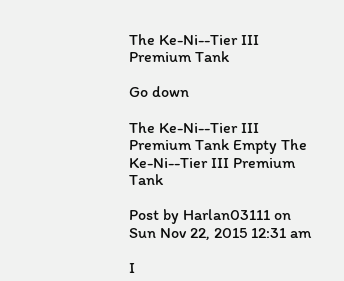The Ke-Ni--Tier III Premium Tank

Go down

The Ke-Ni--Tier III Premium Tank Empty The Ke-Ni--Tier III Premium Tank

Post by Harlan03111 on Sun Nov 22, 2015 12:31 am

I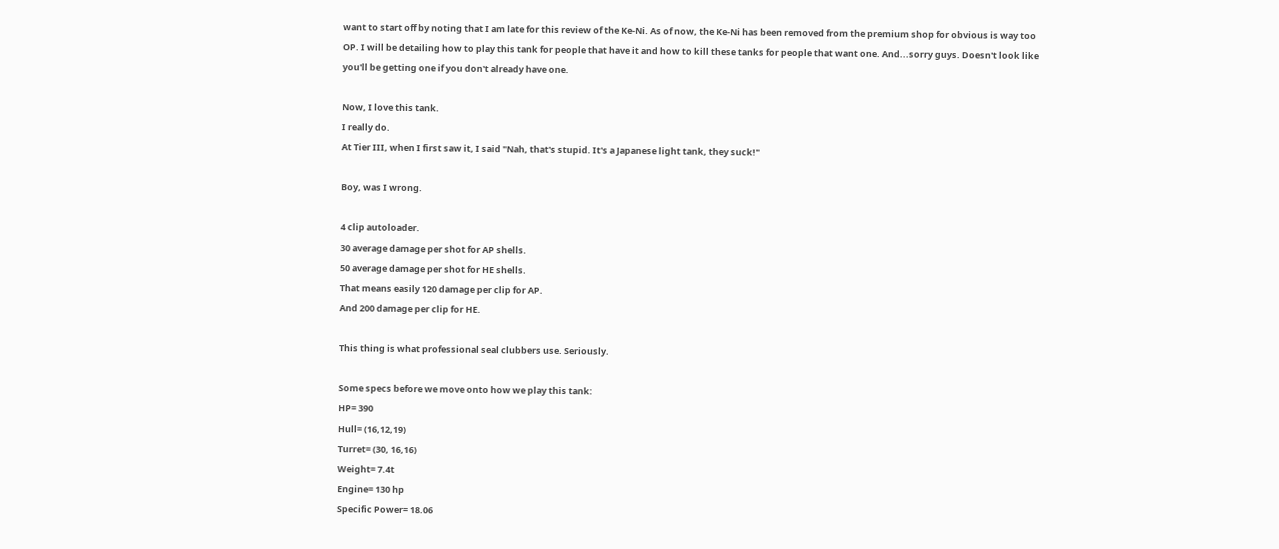want to start off by noting that I am late for this review of the Ke-Ni. As of now, the Ke-Ni has been removed from the premium shop for obvious is way too OP. I will be detailing how to play this tank for people that have it and how to kill these tanks for people that want one. And...sorry guys. Doesn't look like you'll be getting one if you don't already have one.

Now, I love this tank.
I really do.
At Tier III, when I first saw it, I said "Nah, that's stupid. It's a Japanese light tank, they suck!"

Boy, was I wrong.

4 clip autoloader.
30 average damage per shot for AP shells.
50 average damage per shot for HE shells.
That means easily 120 damage per clip for AP.
And 200 damage per clip for HE.

This thing is what professional seal clubbers use. Seriously.

Some specs before we move onto how we play this tank:
HP= 390
Hull= (16,12,19)
Turret= (30, 16,16)
Weight= 7.4t
Engine= 130 hp
Specific Power= 18.06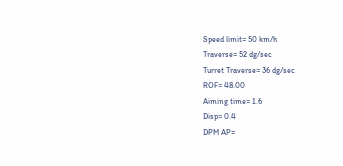Speed limit= 50 km/h
Traverse= 52 dg/sec
Turret Traverse= 36 dg/sec
ROF= 48.00
Aiming time= 1.6
Disp= 0.4
DPM AP=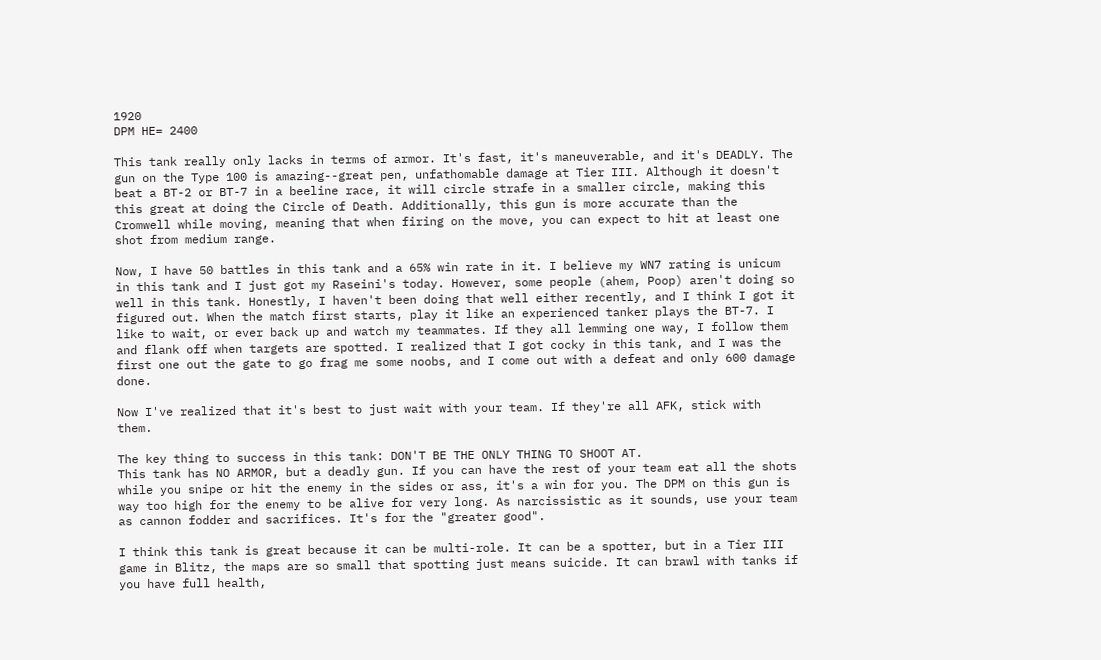1920
DPM HE= 2400

This tank really only lacks in terms of armor. It's fast, it's maneuverable, and it's DEADLY. The gun on the Type 100 is amazing--great pen, unfathomable damage at Tier III. Although it doesn't beat a BT-2 or BT-7 in a beeline race, it will circle strafe in a smaller circle, making this this great at doing the Circle of Death. Additionally, this gun is more accurate than the Cromwell while moving, meaning that when firing on the move, you can expect to hit at least one shot from medium range.

Now, I have 50 battles in this tank and a 65% win rate in it. I believe my WN7 rating is unicum in this tank and I just got my Raseini's today. However, some people (ahem, Poop) aren't doing so well in this tank. Honestly, I haven't been doing that well either recently, and I think I got it figured out. When the match first starts, play it like an experienced tanker plays the BT-7. I like to wait, or ever back up and watch my teammates. If they all lemming one way, I follow them and flank off when targets are spotted. I realized that I got cocky in this tank, and I was the first one out the gate to go frag me some noobs, and I come out with a defeat and only 600 damage done.

Now I've realized that it's best to just wait with your team. If they're all AFK, stick with them.

The key thing to success in this tank: DON'T BE THE ONLY THING TO SHOOT AT.
This tank has NO ARMOR, but a deadly gun. If you can have the rest of your team eat all the shots while you snipe or hit the enemy in the sides or ass, it's a win for you. The DPM on this gun is way too high for the enemy to be alive for very long. As narcissistic as it sounds, use your team as cannon fodder and sacrifices. It's for the "greater good".

I think this tank is great because it can be multi-role. It can be a spotter, but in a Tier III game in Blitz, the maps are so small that spotting just means suicide. It can brawl with tanks if you have full health,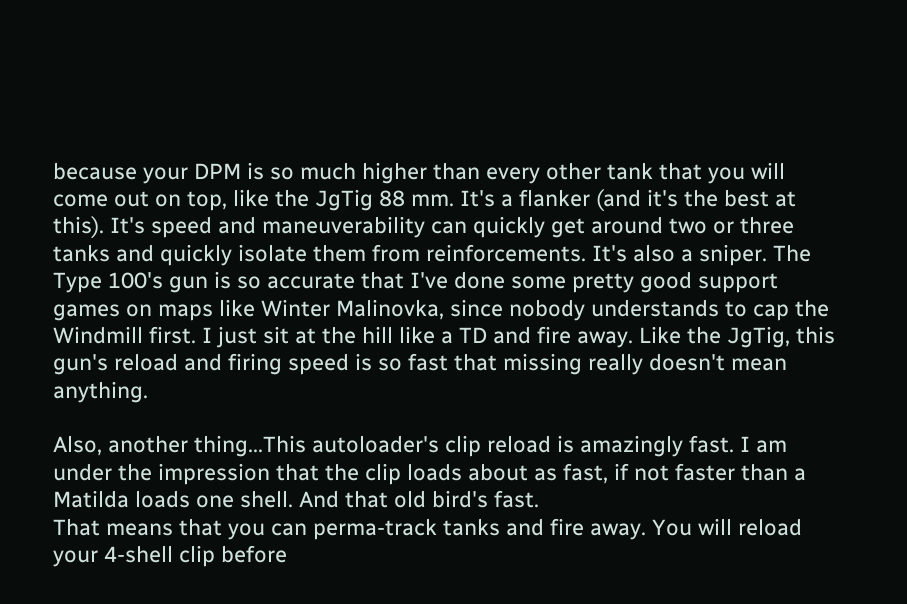because your DPM is so much higher than every other tank that you will come out on top, like the JgTig 88 mm. It's a flanker (and it's the best at this). It's speed and maneuverability can quickly get around two or three tanks and quickly isolate them from reinforcements. It's also a sniper. The Type 100's gun is so accurate that I've done some pretty good support games on maps like Winter Malinovka, since nobody understands to cap the Windmill first. I just sit at the hill like a TD and fire away. Like the JgTig, this gun's reload and firing speed is so fast that missing really doesn't mean anything.

Also, another thing...This autoloader's clip reload is amazingly fast. I am under the impression that the clip loads about as fast, if not faster than a Matilda loads one shell. And that old bird's fast.
That means that you can perma-track tanks and fire away. You will reload your 4-shell clip before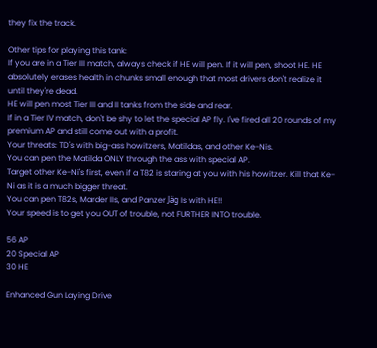they fix the track.

Other tips for playing this tank:
If you are in a Tier III match, always check if HE will pen. If it will pen, shoot HE. HE absolutely erases health in chunks small enough that most drivers don't realize it until they're dead.
HE will pen most Tier III and II tanks from the side and rear.
If in a Tier IV match, don't be shy to let the special AP fly. I've fired all 20 rounds of my premium AP and still come out with a profit.
Your threats: TD's with big-ass howitzers, Matildas, and other Ke-Nis.
You can pen the Matilda ONLY through the ass with special AP.
Target other Ke-Ni's first, even if a T82 is staring at you with his howitzer. Kill that Ke-Ni as it is a much bigger threat.
You can pen T82s, Marder IIs, and Panzer Jäg Is with HE!!
Your speed is to get you OUT of trouble, not FURTHER INTO trouble.

56 AP
20 Special AP
30 HE

Enhanced Gun Laying Drive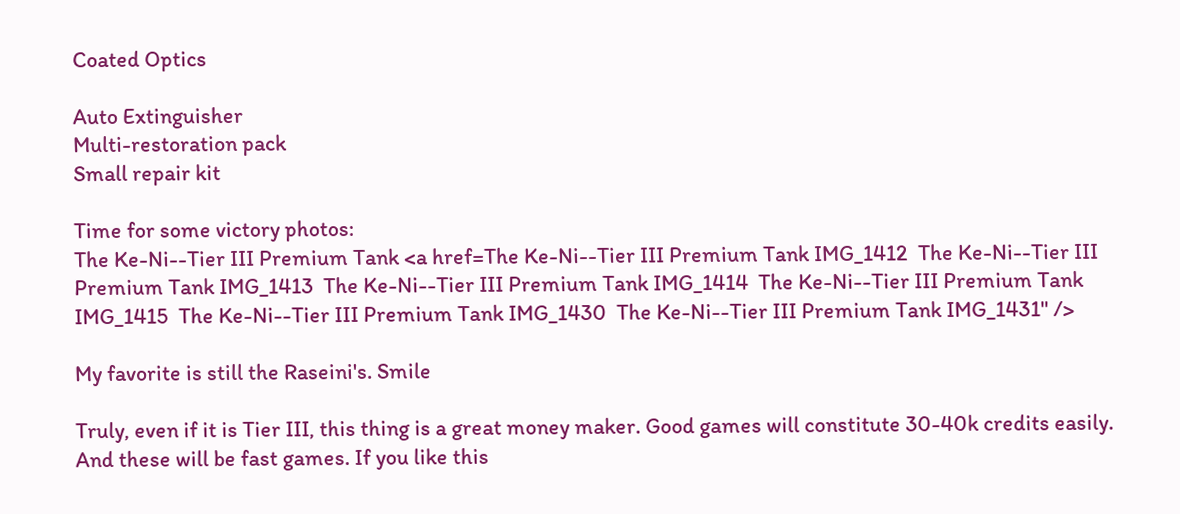Coated Optics

Auto Extinguisher
Multi-restoration pack
Small repair kit

Time for some victory photos:
The Ke-Ni--Tier III Premium Tank <a href=The Ke-Ni--Tier III Premium Tank IMG_1412  The Ke-Ni--Tier III Premium Tank IMG_1413  The Ke-Ni--Tier III Premium Tank IMG_1414  The Ke-Ni--Tier III Premium Tank IMG_1415  The Ke-Ni--Tier III Premium Tank IMG_1430  The Ke-Ni--Tier III Premium Tank IMG_1431" />

My favorite is still the Raseini's. Smile

Truly, even if it is Tier III, this thing is a great money maker. Good games will constitute 30-40k credits easily. And these will be fast games. If you like this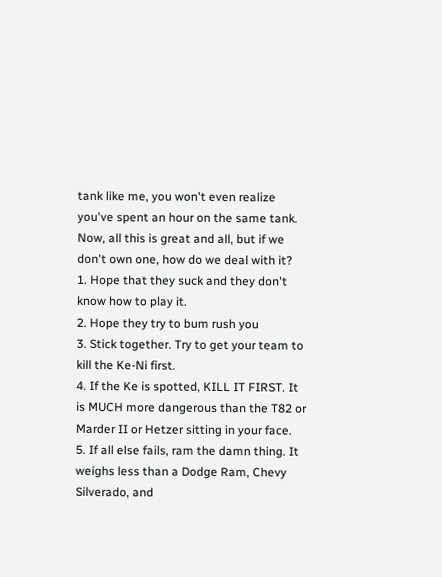tank like me, you won't even realize you've spent an hour on the same tank.
Now, all this is great and all, but if we don't own one, how do we deal with it?
1. Hope that they suck and they don't know how to play it.
2. Hope they try to bum rush you
3. Stick together. Try to get your team to kill the Ke-Ni first.
4. If the Ke is spotted, KILL IT FIRST. It is MUCH more dangerous than the T82 or Marder II or Hetzer sitting in your face.
5. If all else fails, ram the damn thing. It weighs less than a Dodge Ram, Chevy Silverado, and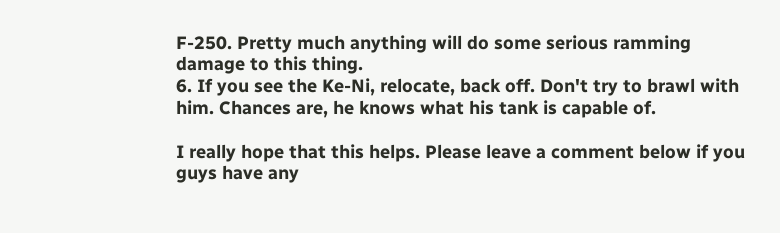F-250. Pretty much anything will do some serious ramming damage to this thing.
6. If you see the Ke-Ni, relocate, back off. Don't try to brawl with him. Chances are, he knows what his tank is capable of.

I really hope that this helps. Please leave a comment below if you guys have any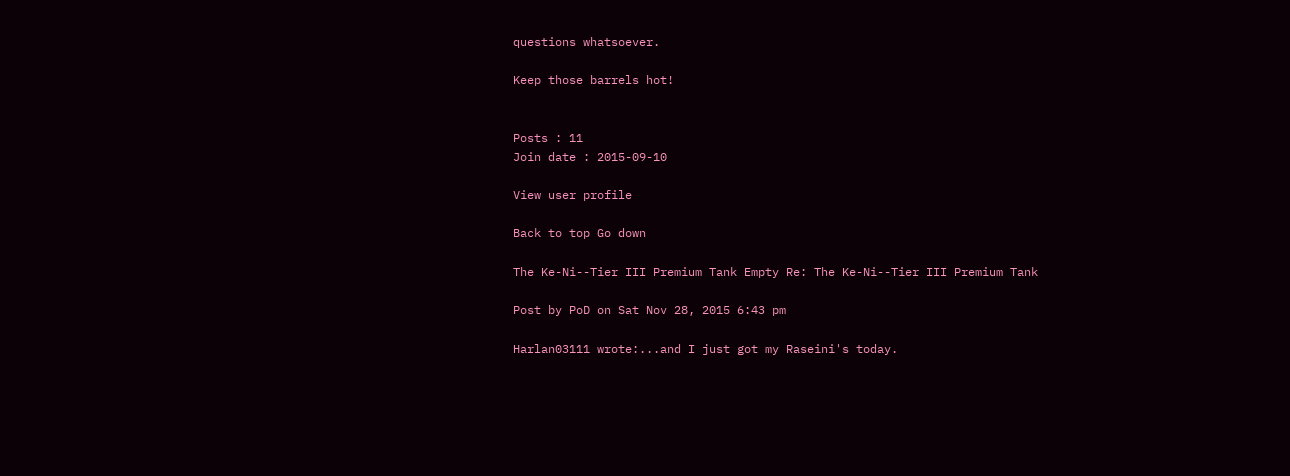questions whatsoever.

Keep those barrels hot!


Posts : 11
Join date : 2015-09-10

View user profile

Back to top Go down

The Ke-Ni--Tier III Premium Tank Empty Re: The Ke-Ni--Tier III Premium Tank

Post by PoD on Sat Nov 28, 2015 6:43 pm

Harlan03111 wrote:...and I just got my Raseini's today.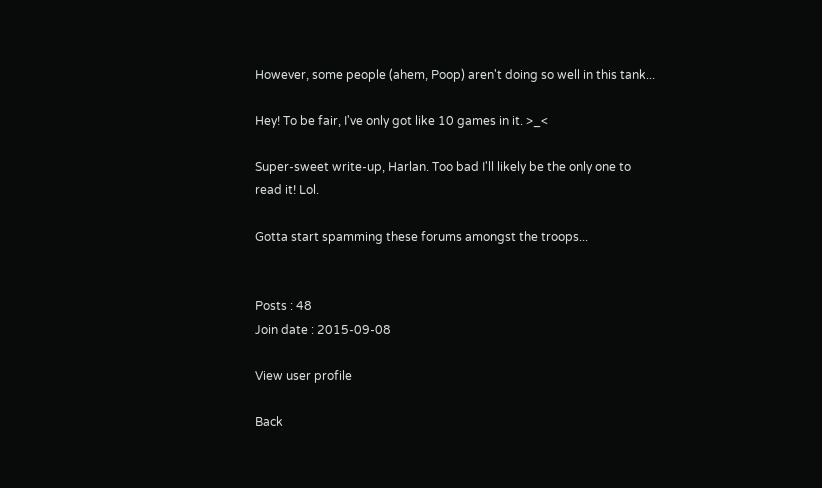However, some people (ahem, Poop) aren't doing so well in this tank...

Hey! To be fair, I've only got like 10 games in it. >_<

Super-sweet write-up, Harlan. Too bad I'll likely be the only one to read it! Lol.

Gotta start spamming these forums amongst the troops...


Posts : 48
Join date : 2015-09-08

View user profile

Back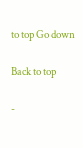to top Go down

Back to top

-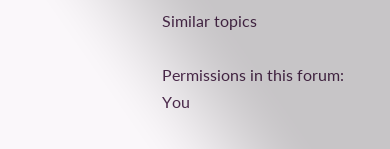Similar topics

Permissions in this forum:
You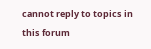cannot reply to topics in this forum